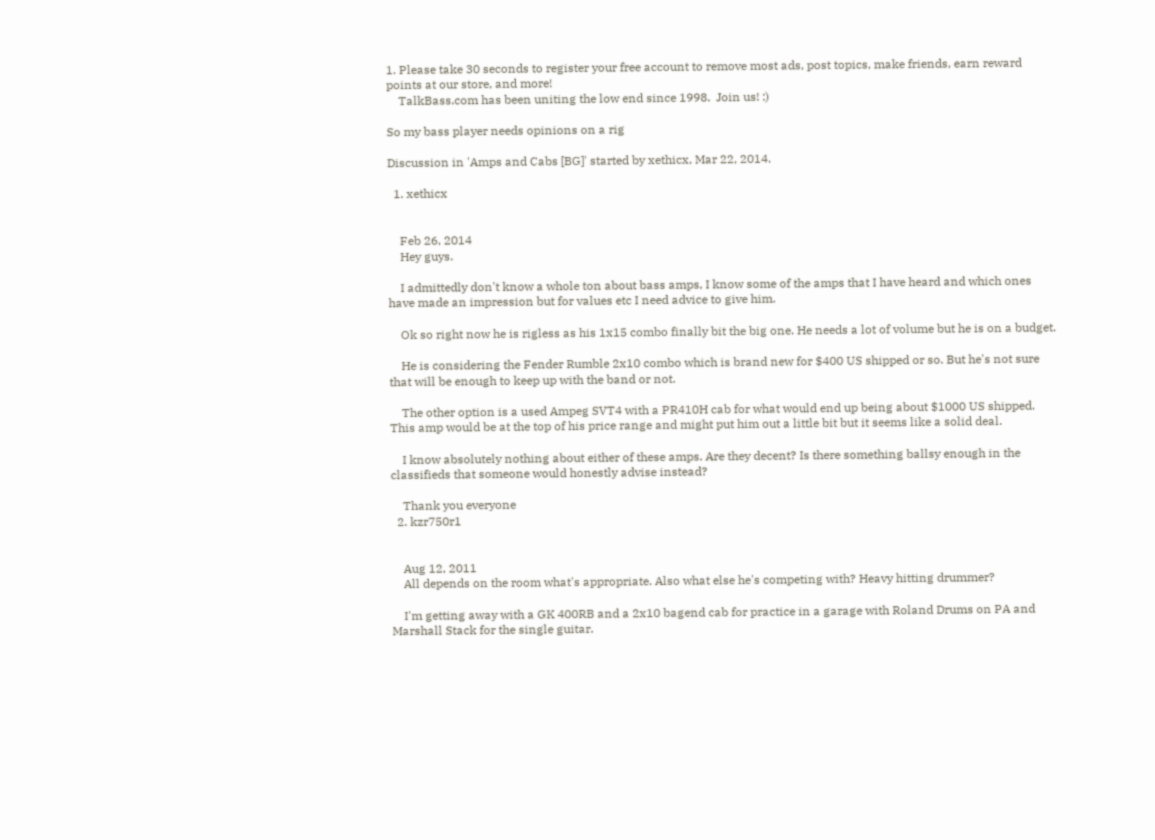1. Please take 30 seconds to register your free account to remove most ads, post topics, make friends, earn reward points at our store, and more!
    TalkBass.com has been uniting the low end since 1998.  Join us! :)

So my bass player needs opinions on a rig

Discussion in 'Amps and Cabs [BG]' started by xethicx, Mar 22, 2014.

  1. xethicx


    Feb 26, 2014
    Hey guys.

    I admittedly don't know a whole ton about bass amps, I know some of the amps that I have heard and which ones have made an impression but for values etc I need advice to give him.

    Ok so right now he is rigless as his 1x15 combo finally bit the big one. He needs a lot of volume but he is on a budget.

    He is considering the Fender Rumble 2x10 combo which is brand new for $400 US shipped or so. But he's not sure that will be enough to keep up with the band or not.

    The other option is a used Ampeg SVT4 with a PR410H cab for what would end up being about $1000 US shipped. This amp would be at the top of his price range and might put him out a little bit but it seems like a solid deal.

    I know absolutely nothing about either of these amps. Are they decent? Is there something ballsy enough in the classifieds that someone would honestly advise instead?

    Thank you everyone
  2. kzr750r1


    Aug 12, 2011
    All depends on the room what's appropriate. Also what else he's competing with? Heavy hitting drummer?

    I'm getting away with a GK 400RB and a 2x10 bagend cab for practice in a garage with Roland Drums on PA and Marshall Stack for the single guitar.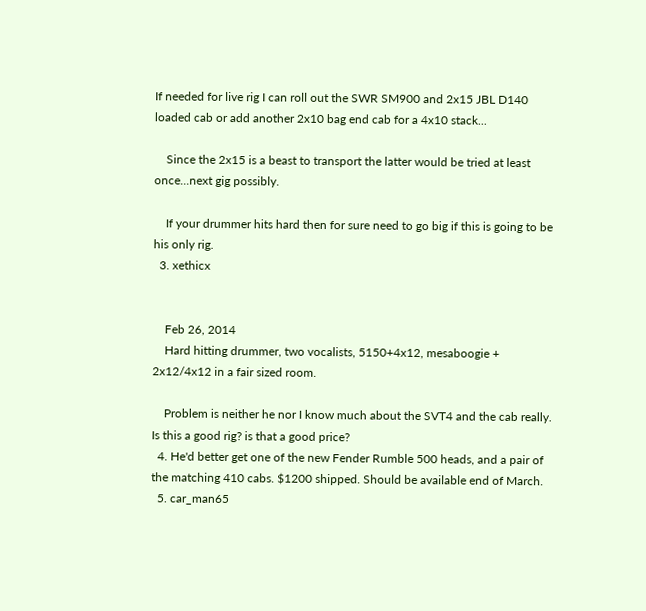If needed for live rig I can roll out the SWR SM900 and 2x15 JBL D140 loaded cab or add another 2x10 bag end cab for a 4x10 stack...

    Since the 2x15 is a beast to transport the latter would be tried at least once...next gig possibly.

    If your drummer hits hard then for sure need to go big if this is going to be his only rig.
  3. xethicx


    Feb 26, 2014
    Hard hitting drummer, two vocalists, 5150+4x12, mesaboogie + 2x12/4x12 in a fair sized room.

    Problem is neither he nor I know much about the SVT4 and the cab really. Is this a good rig? is that a good price?
  4. He'd better get one of the new Fender Rumble 500 heads, and a pair of the matching 410 cabs. $1200 shipped. Should be available end of March.
  5. car_man65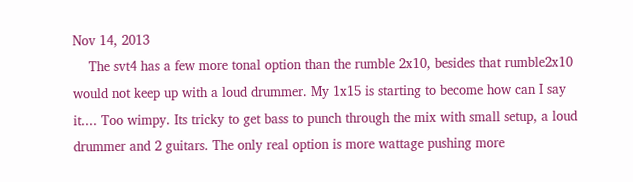Nov 14, 2013
    The svt4 has a few more tonal option than the rumble 2x10, besides that rumble2x10 would not keep up with a loud drummer. My 1x15 is starting to become how can I say it.... Too wimpy. Its tricky to get bass to punch through the mix with small setup, a loud drummer and 2 guitars. The only real option is more wattage pushing more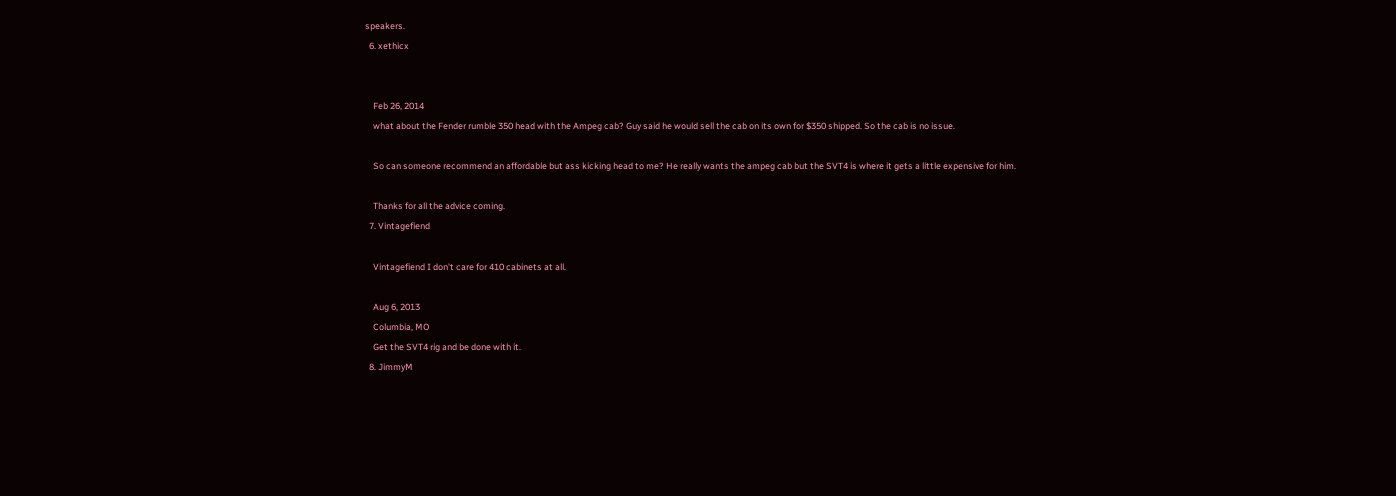speakers.
  6. xethicx


    Feb 26, 2014
    what about the Fender rumble 350 head with the Ampeg cab? Guy said he would sell the cab on its own for $350 shipped. So the cab is no issue.

    So can someone recommend an affordable but ass kicking head to me? He really wants the ampeg cab but the SVT4 is where it gets a little expensive for him.

    Thanks for all the advice coming.
  7. Vintagefiend

    Vintagefiend I don't care for 410 cabinets at all.

    Aug 6, 2013
    Columbia, MO
    Get the SVT4 rig and be done with it.
  8. JimmyM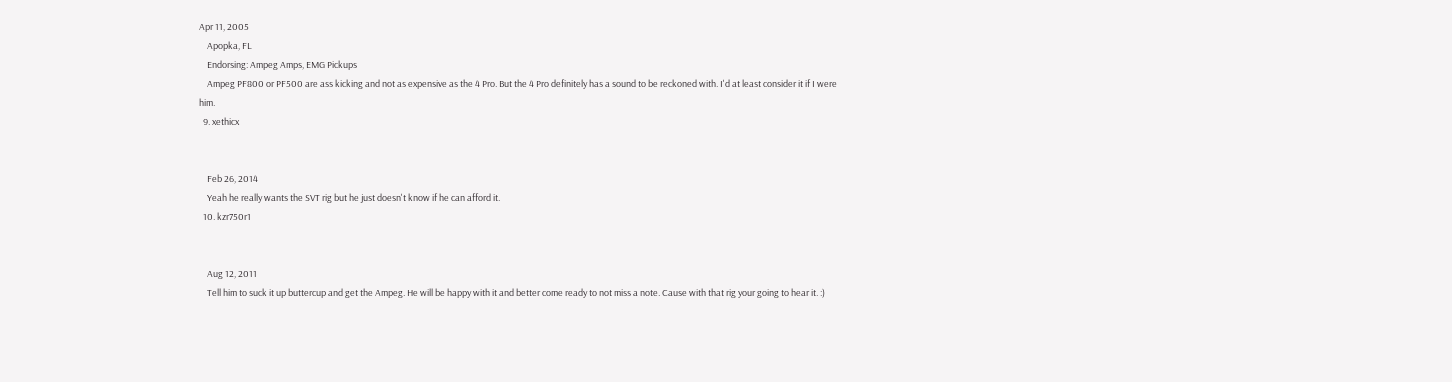Apr 11, 2005
    Apopka, FL
    Endorsing: Ampeg Amps, EMG Pickups
    Ampeg PF800 or PF500 are ass kicking and not as expensive as the 4 Pro. But the 4 Pro definitely has a sound to be reckoned with. I'd at least consider it if I were him.
  9. xethicx


    Feb 26, 2014
    Yeah he really wants the SVT rig but he just doesn't know if he can afford it.
  10. kzr750r1


    Aug 12, 2011
    Tell him to suck it up buttercup and get the Ampeg. He will be happy with it and better come ready to not miss a note. Cause with that rig your going to hear it. :)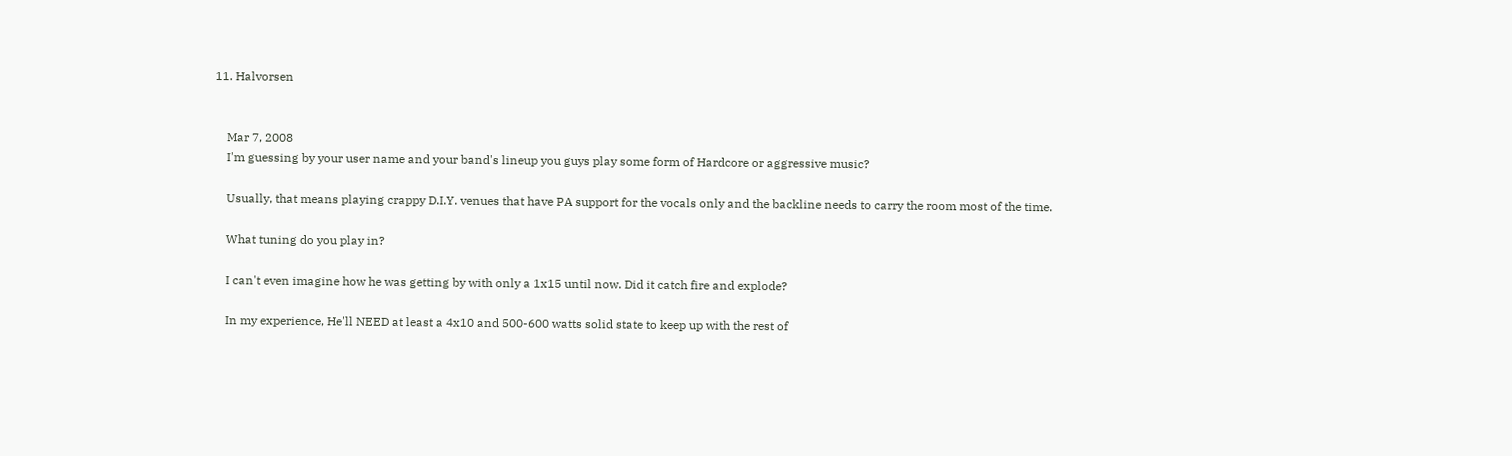11. Halvorsen


    Mar 7, 2008
    I'm guessing by your user name and your band's lineup you guys play some form of Hardcore or aggressive music?

    Usually, that means playing crappy D.I.Y. venues that have PA support for the vocals only and the backline needs to carry the room most of the time.

    What tuning do you play in?

    I can't even imagine how he was getting by with only a 1x15 until now. Did it catch fire and explode?

    In my experience, He'll NEED at least a 4x10 and 500-600 watts solid state to keep up with the rest of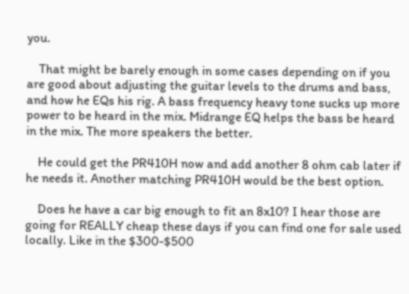you.

    That might be barely enough in some cases depending on if you are good about adjusting the guitar levels to the drums and bass, and how he EQs his rig. A bass frequency heavy tone sucks up more power to be heard in the mix. Midrange EQ helps the bass be heard in the mix. The more speakers the better.

    He could get the PR410H now and add another 8 ohm cab later if he needs it. Another matching PR410H would be the best option.

    Does he have a car big enough to fit an 8x10? I hear those are going for REALLY cheap these days if you can find one for sale used locally. Like in the $300-$500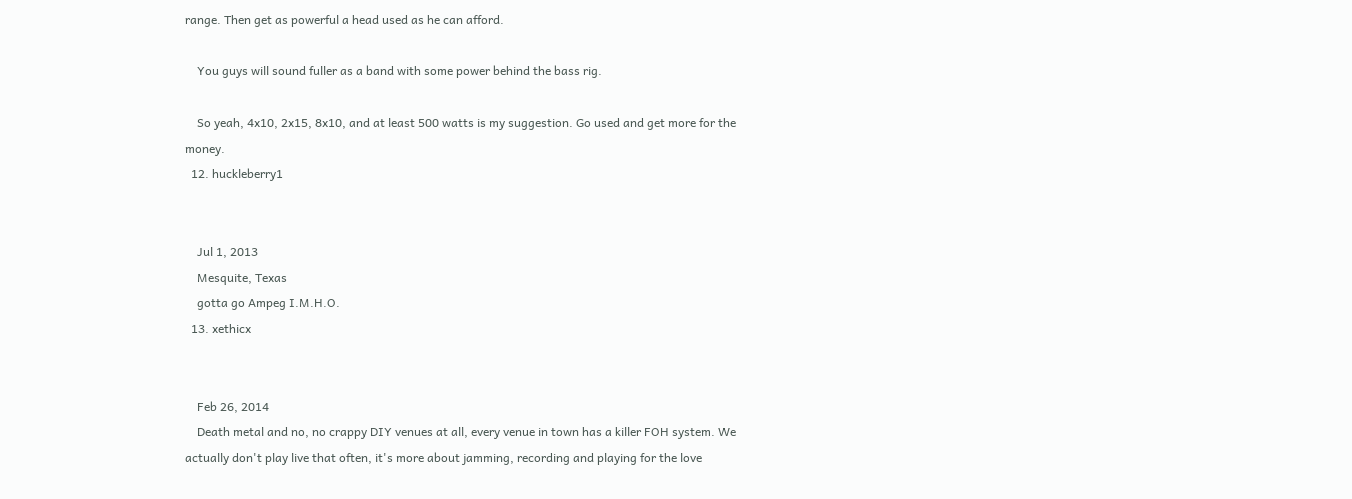range. Then get as powerful a head used as he can afford.

    You guys will sound fuller as a band with some power behind the bass rig.

    So yeah, 4x10, 2x15, 8x10, and at least 500 watts is my suggestion. Go used and get more for the money.
  12. huckleberry1


    Jul 1, 2013
    Mesquite, Texas
    gotta go Ampeg I.M.H.O.
  13. xethicx


    Feb 26, 2014
    Death metal and no, no crappy DIY venues at all, every venue in town has a killer FOH system. We actually don't play live that often, it's more about jamming, recording and playing for the love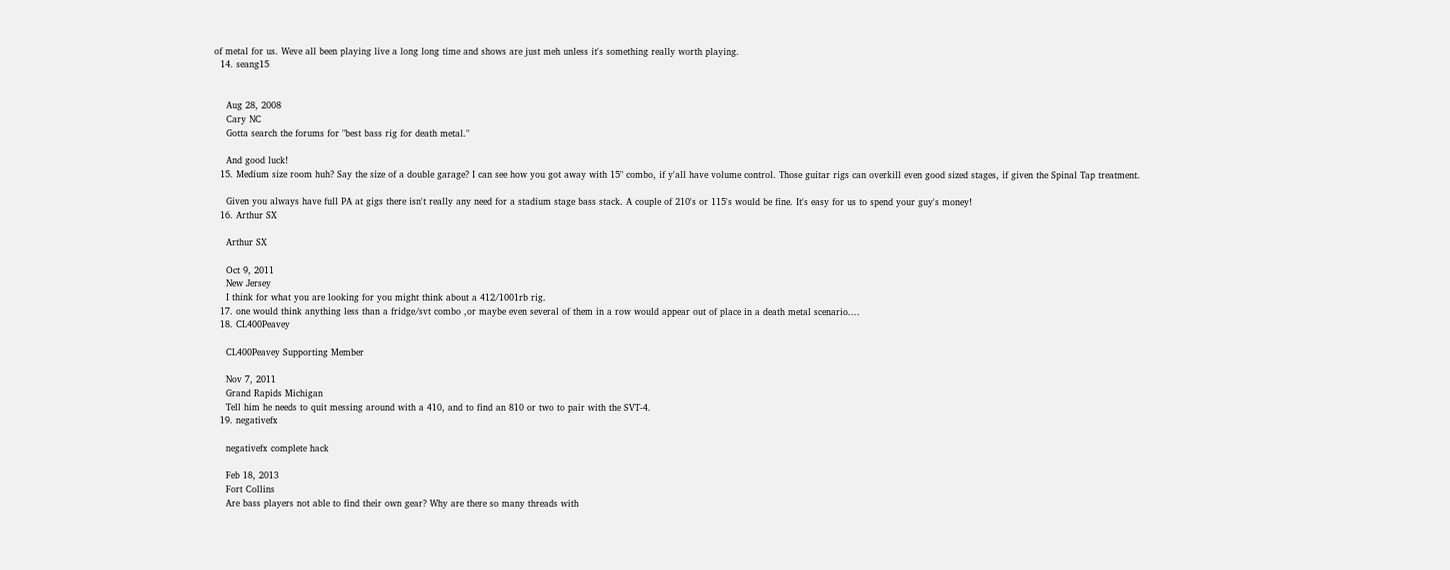of metal for us. Weve all been playing live a long long time and shows are just meh unless it's something really worth playing.
  14. seang15


    Aug 28, 2008
    Cary NC
    Gotta search the forums for "best bass rig for death metal."

    And good luck!
  15. Medium size room huh? Say the size of a double garage? I can see how you got away with 15" combo, if y'all have volume control. Those guitar rigs can overkill even good sized stages, if given the Spinal Tap treatment.

    Given you always have full PA at gigs there isn't really any need for a stadium stage bass stack. A couple of 210's or 115's would be fine. It's easy for us to spend your guy's money!
  16. Arthur SX

    Arthur SX

    Oct 9, 2011
    New Jersey
    I think for what you are looking for you might think about a 412/1001rb rig.
  17. one would think anything less than a fridge/svt combo ,or maybe even several of them in a row would appear out of place in a death metal scenario....
  18. CL400Peavey

    CL400Peavey Supporting Member

    Nov 7, 2011
    Grand Rapids Michigan
    Tell him he needs to quit messing around with a 410, and to find an 810 or two to pair with the SVT-4.
  19. negativefx

    negativefx complete hack

    Feb 18, 2013
    Fort Collins
    Are bass players not able to find their own gear? Why are there so many threads with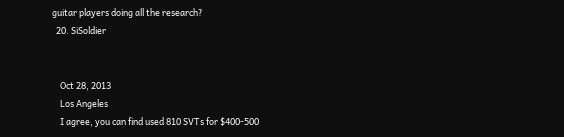guitar players doing all the research?
  20. SiSoldier


    Oct 28, 2013
    Los Angeles
    I agree, you can find used 810 SVTs for $400-500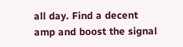all day. Find a decent amp and boost the signal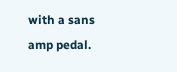with a sans amp pedal.